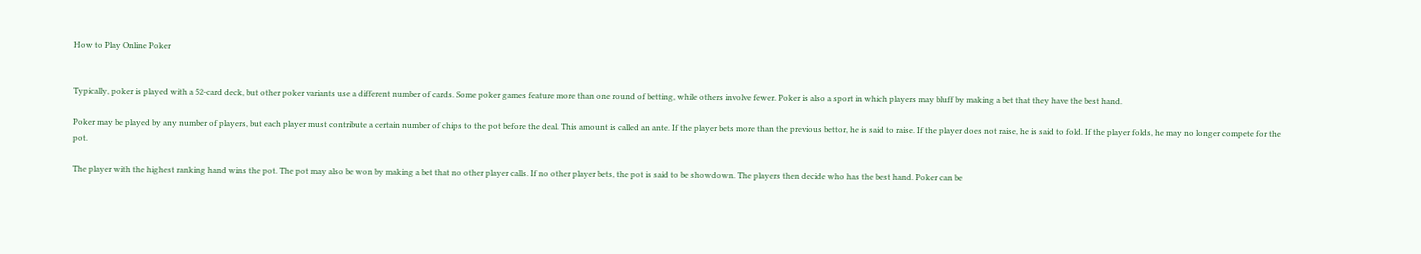How to Play Online Poker


Typically, poker is played with a 52-card deck, but other poker variants use a different number of cards. Some poker games feature more than one round of betting, while others involve fewer. Poker is also a sport in which players may bluff by making a bet that they have the best hand.

Poker may be played by any number of players, but each player must contribute a certain number of chips to the pot before the deal. This amount is called an ante. If the player bets more than the previous bettor, he is said to raise. If the player does not raise, he is said to fold. If the player folds, he may no longer compete for the pot.

The player with the highest ranking hand wins the pot. The pot may also be won by making a bet that no other player calls. If no other player bets, the pot is said to be showdown. The players then decide who has the best hand. Poker can be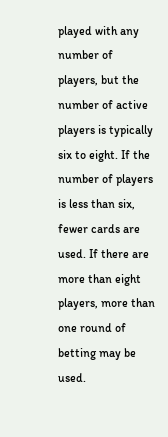played with any number of players, but the number of active players is typically six to eight. If the number of players is less than six, fewer cards are used. If there are more than eight players, more than one round of betting may be used.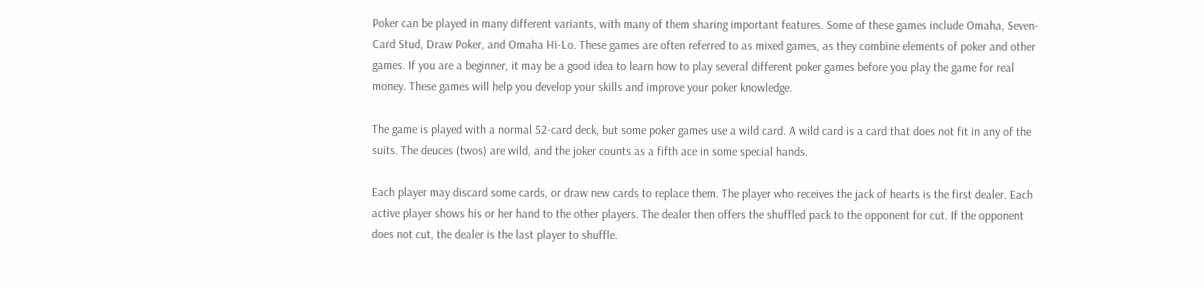Poker can be played in many different variants, with many of them sharing important features. Some of these games include Omaha, Seven-Card Stud, Draw Poker, and Omaha Hi-Lo. These games are often referred to as mixed games, as they combine elements of poker and other games. If you are a beginner, it may be a good idea to learn how to play several different poker games before you play the game for real money. These games will help you develop your skills and improve your poker knowledge.

The game is played with a normal 52-card deck, but some poker games use a wild card. A wild card is a card that does not fit in any of the suits. The deuces (twos) are wild, and the joker counts as a fifth ace in some special hands.

Each player may discard some cards, or draw new cards to replace them. The player who receives the jack of hearts is the first dealer. Each active player shows his or her hand to the other players. The dealer then offers the shuffled pack to the opponent for cut. If the opponent does not cut, the dealer is the last player to shuffle.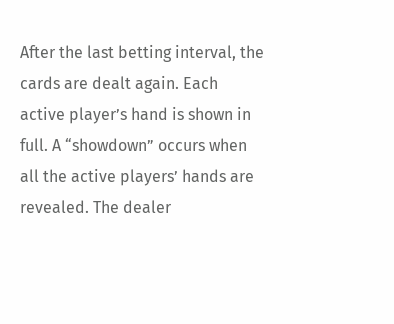After the last betting interval, the cards are dealt again. Each active player’s hand is shown in full. A “showdown” occurs when all the active players’ hands are revealed. The dealer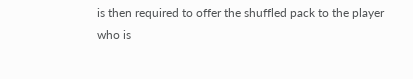is then required to offer the shuffled pack to the player who is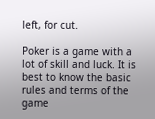left, for cut.

Poker is a game with a lot of skill and luck. It is best to know the basic rules and terms of the game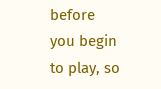before you begin to play, so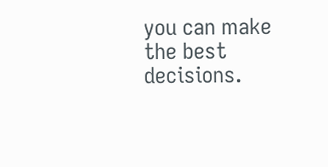you can make the best decisions.